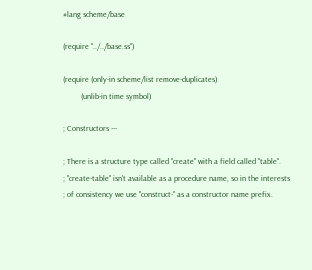#lang scheme/base

(require "../../base.ss")

(require (only-in scheme/list remove-duplicates)
         (unlib-in time symbol)

; Constructors ---

; There is a structure type called "create" with a field called "table".
; "create-table" isn't available as a procedure name, so in the interests
; of consistency we use "construct-" as a constructor name prefix.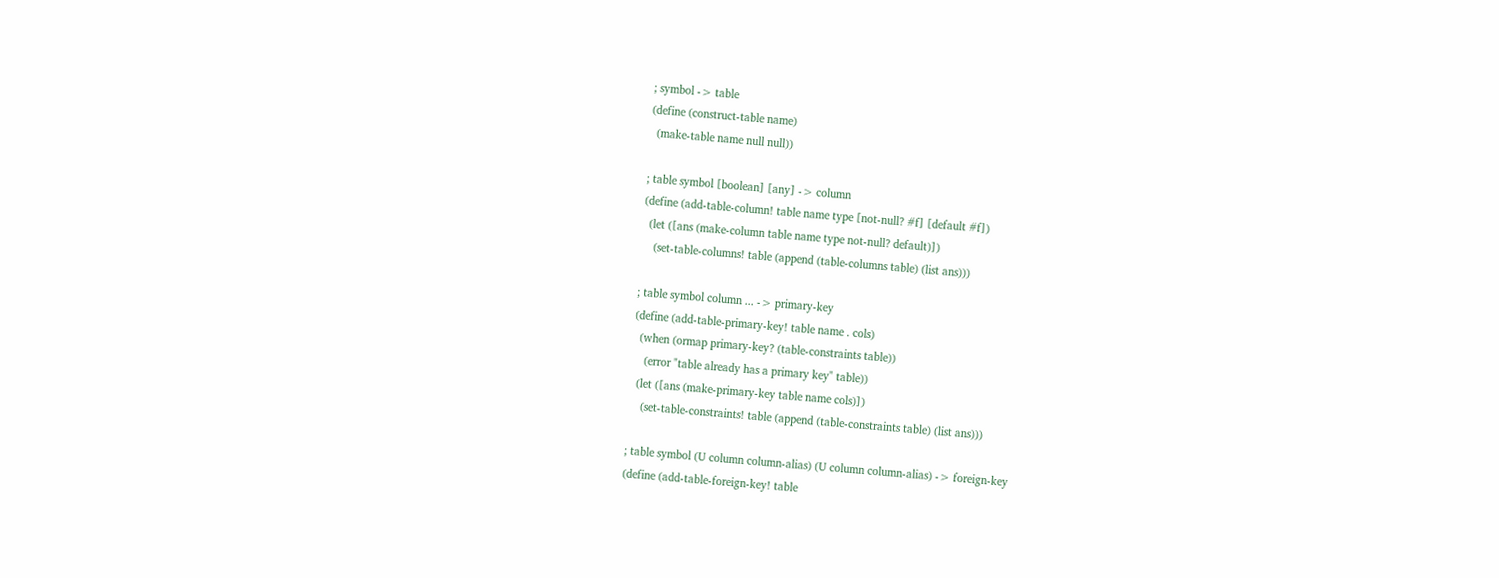; symbol -> table
(define (construct-table name)
  (make-table name null null))

; table symbol [boolean] [any] -> column
(define (add-table-column! table name type [not-null? #f] [default #f])
  (let ([ans (make-column table name type not-null? default)])
    (set-table-columns! table (append (table-columns table) (list ans)))

; table symbol column ... -> primary-key
(define (add-table-primary-key! table name . cols)
  (when (ormap primary-key? (table-constraints table))
    (error "table already has a primary key" table))
  (let ([ans (make-primary-key table name cols)])
    (set-table-constraints! table (append (table-constraints table) (list ans)))

; table symbol (U column column-alias) (U column column-alias) -> foreign-key
(define (add-table-foreign-key! table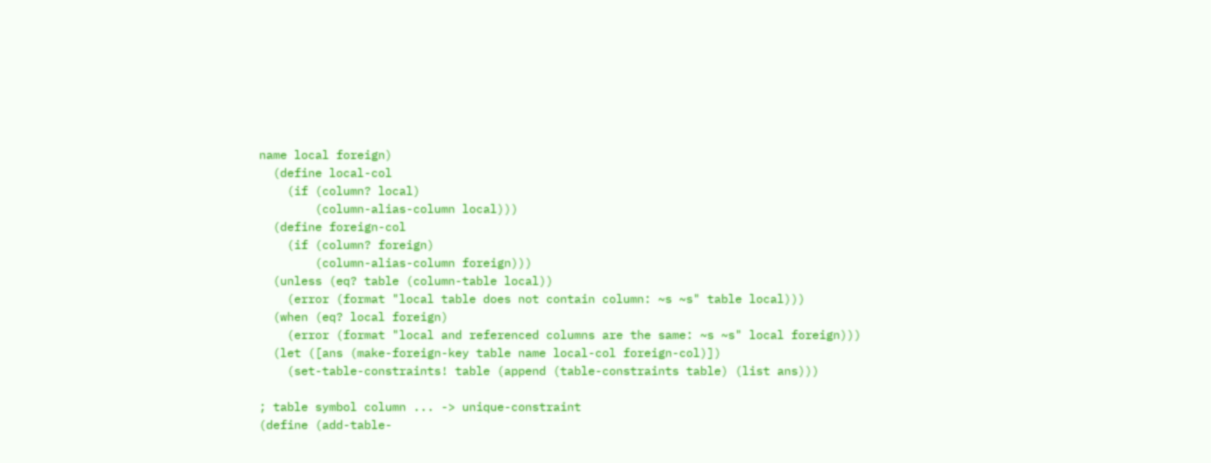name local foreign)
  (define local-col
    (if (column? local)
        (column-alias-column local)))
  (define foreign-col
    (if (column? foreign)
        (column-alias-column foreign)))
  (unless (eq? table (column-table local))
    (error (format "local table does not contain column: ~s ~s" table local)))
  (when (eq? local foreign)
    (error (format "local and referenced columns are the same: ~s ~s" local foreign)))
  (let ([ans (make-foreign-key table name local-col foreign-col)])
    (set-table-constraints! table (append (table-constraints table) (list ans)))

; table symbol column ... -> unique-constraint
(define (add-table-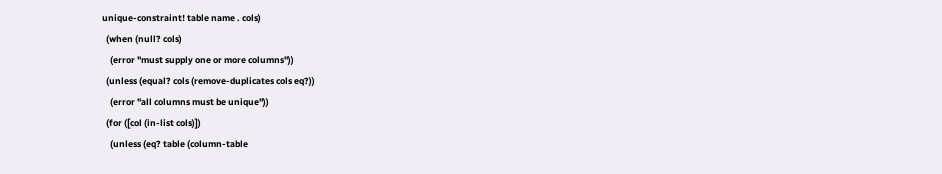unique-constraint! table name . cols)
  (when (null? cols)
    (error "must supply one or more columns"))
  (unless (equal? cols (remove-duplicates cols eq?))
    (error "all columns must be unique"))
  (for ([col (in-list cols)])
    (unless (eq? table (column-table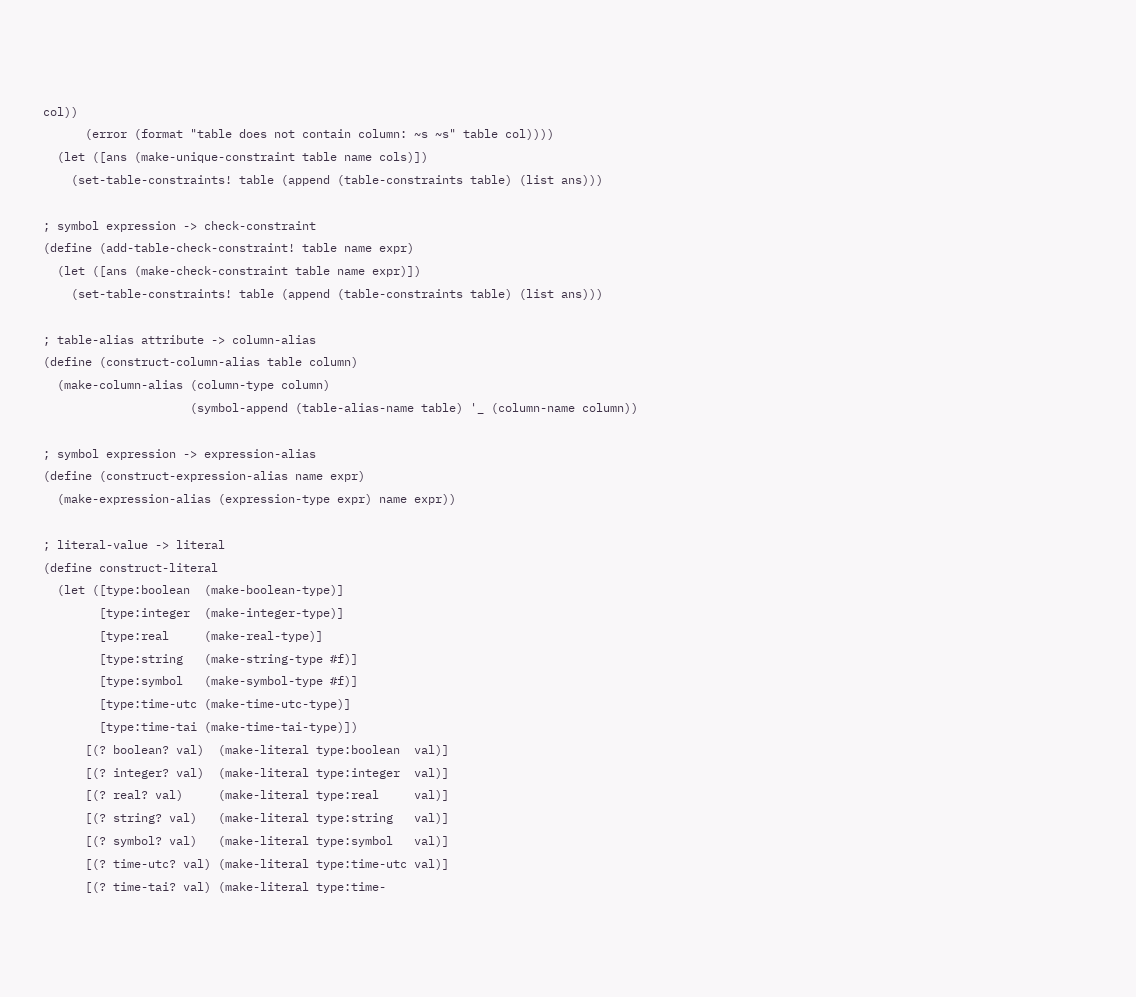col))
      (error (format "table does not contain column: ~s ~s" table col))))
  (let ([ans (make-unique-constraint table name cols)])
    (set-table-constraints! table (append (table-constraints table) (list ans)))

; symbol expression -> check-constraint
(define (add-table-check-constraint! table name expr)
  (let ([ans (make-check-constraint table name expr)])
    (set-table-constraints! table (append (table-constraints table) (list ans)))

; table-alias attribute -> column-alias
(define (construct-column-alias table column)
  (make-column-alias (column-type column)
                     (symbol-append (table-alias-name table) '_ (column-name column))

; symbol expression -> expression-alias
(define (construct-expression-alias name expr)
  (make-expression-alias (expression-type expr) name expr))

; literal-value -> literal
(define construct-literal
  (let ([type:boolean  (make-boolean-type)]
        [type:integer  (make-integer-type)]
        [type:real     (make-real-type)]
        [type:string   (make-string-type #f)]
        [type:symbol   (make-symbol-type #f)]
        [type:time-utc (make-time-utc-type)]
        [type:time-tai (make-time-tai-type)])
      [(? boolean? val)  (make-literal type:boolean  val)]
      [(? integer? val)  (make-literal type:integer  val)]
      [(? real? val)     (make-literal type:real     val)]
      [(? string? val)   (make-literal type:string   val)]
      [(? symbol? val)   (make-literal type:symbol   val)]
      [(? time-utc? val) (make-literal type:time-utc val)]
      [(? time-tai? val) (make-literal type:time-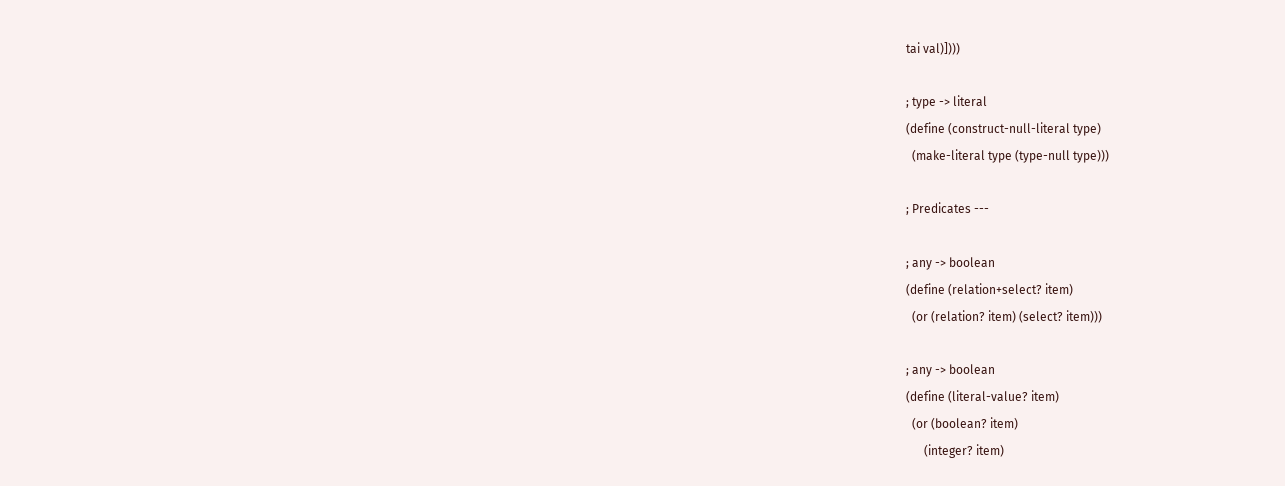tai val)])))

; type -> literal
(define (construct-null-literal type)
  (make-literal type (type-null type)))

; Predicates ---

; any -> boolean
(define (relation+select? item)
  (or (relation? item) (select? item)))

; any -> boolean
(define (literal-value? item)
  (or (boolean? item)
      (integer? item)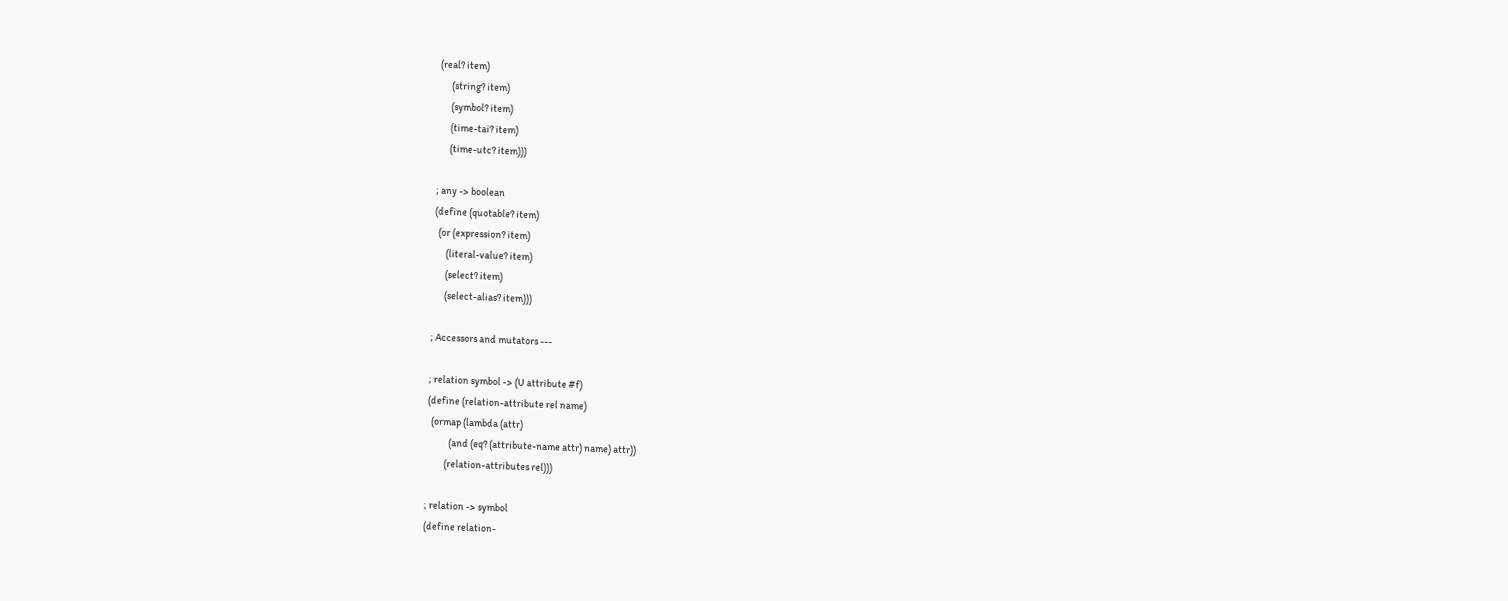(real? item)
      (string? item)
      (symbol? item)
      (time-tai? item)
      (time-utc? item)))

; any -> boolean
(define (quotable? item)
  (or (expression? item)
      (literal-value? item)
      (select? item)
      (select-alias? item)))

; Accessors and mutators ---

; relation symbol -> (U attribute #f)
(define (relation-attribute rel name)
  (ormap (lambda (attr)
           (and (eq? (attribute-name attr) name) attr))
         (relation-attributes rel)))

; relation -> symbol
(define relation-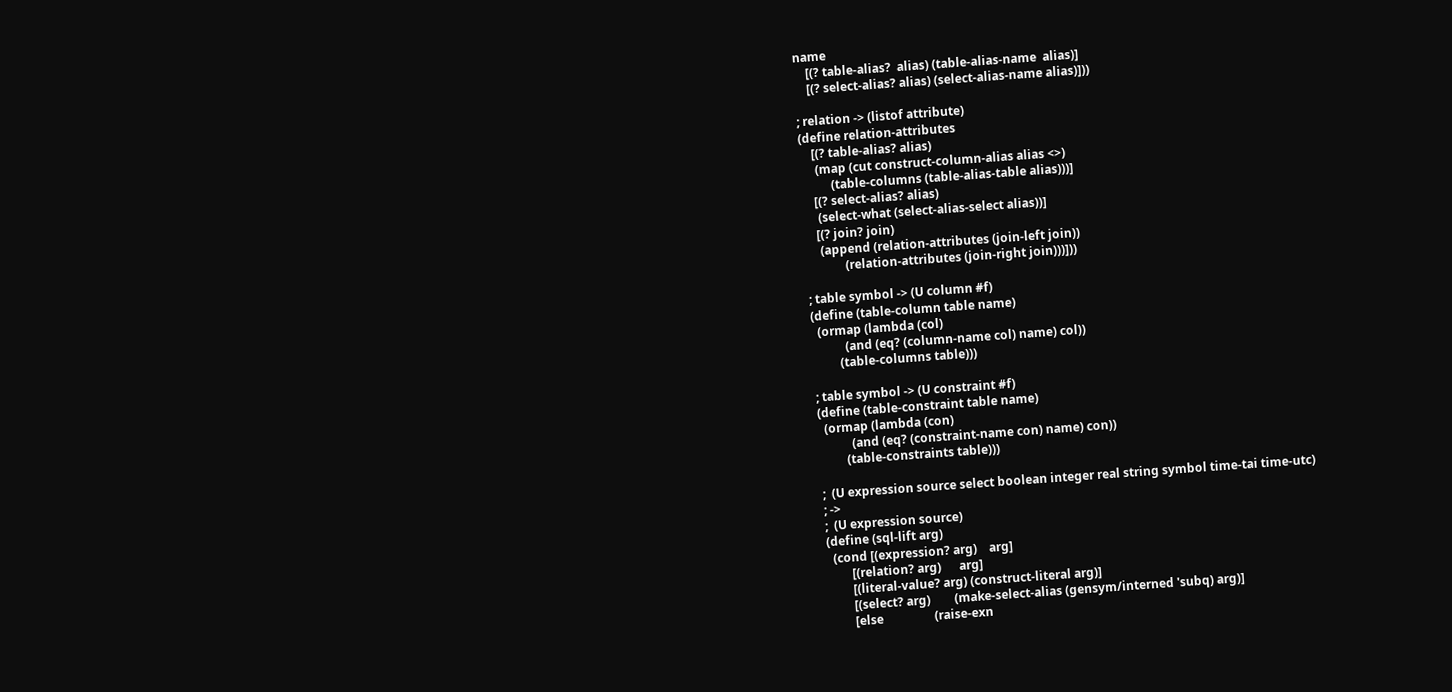name
    [(? table-alias?  alias) (table-alias-name  alias)]
    [(? select-alias? alias) (select-alias-name alias)]))

; relation -> (listof attribute)
(define relation-attributes
    [(? table-alias? alias)
     (map (cut construct-column-alias alias <>)
          (table-columns (table-alias-table alias)))]
    [(? select-alias? alias)
     (select-what (select-alias-select alias))]
    [(? join? join)
     (append (relation-attributes (join-left join))
             (relation-attributes (join-right join)))]))

; table symbol -> (U column #f)
(define (table-column table name)
  (ormap (lambda (col)
           (and (eq? (column-name col) name) col))
         (table-columns table)))

; table symbol -> (U constraint #f)
(define (table-constraint table name)
  (ormap (lambda (con)
           (and (eq? (constraint-name con) name) con))
         (table-constraints table)))

;  (U expression source select boolean integer real string symbol time-tai time-utc)
; ->
;  (U expression source)
(define (sql-lift arg)
  (cond [(expression? arg)    arg]
        [(relation? arg)      arg]
        [(literal-value? arg) (construct-literal arg)]
        [(select? arg)        (make-select-alias (gensym/interned 'subq) arg)]
        [else                 (raise-exn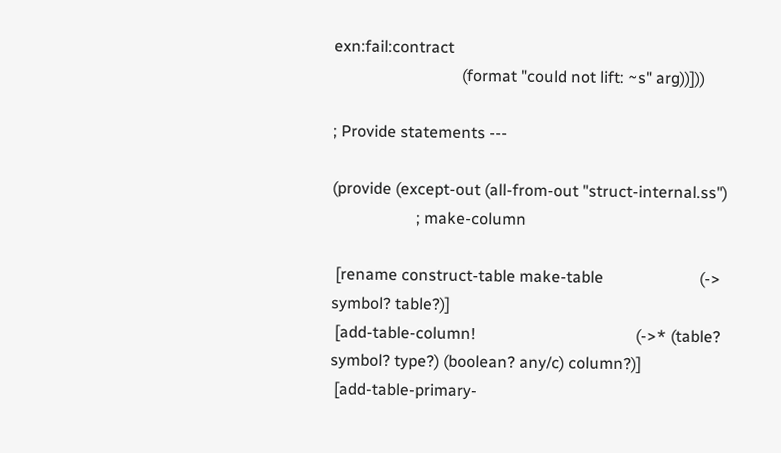exn:fail:contract
                                (format "could not lift: ~s" arg))]))

; Provide statements ---

(provide (except-out (all-from-out "struct-internal.ss")
                     ; make-column

 [rename construct-table make-table                        (-> symbol? table?)]
 [add-table-column!                                        (->* (table? symbol? type?) (boolean? any/c) column?)]
 [add-table-primary-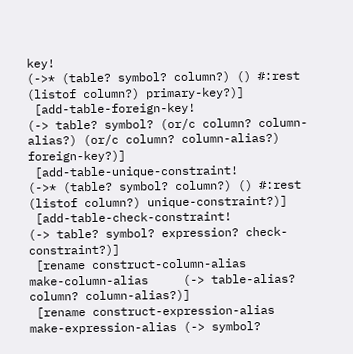key!                                   (->* (table? symbol? column?) () #:rest (listof column?) primary-key?)]
 [add-table-foreign-key!                                   (-> table? symbol? (or/c column? column-alias?) (or/c column? column-alias?) foreign-key?)]
 [add-table-unique-constraint!                             (->* (table? symbol? column?) () #:rest (listof column?) unique-constraint?)]
 [add-table-check-constraint!                              (-> table? symbol? expression? check-constraint?)]
 [rename construct-column-alias      make-column-alias     (-> table-alias? column? column-alias?)]
 [rename construct-expression-alias  make-expression-alias (-> symbol?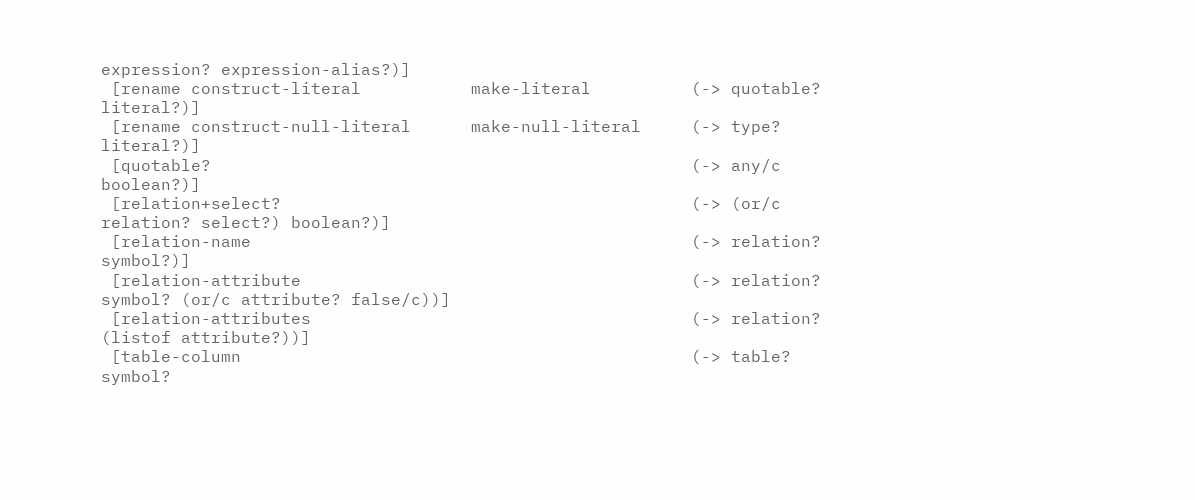expression? expression-alias?)]
 [rename construct-literal           make-literal          (-> quotable? literal?)]
 [rename construct-null-literal      make-null-literal     (-> type? literal?)]
 [quotable?                                                (-> any/c boolean?)]
 [relation+select?                                         (-> (or/c relation? select?) boolean?)]
 [relation-name                                            (-> relation? symbol?)]
 [relation-attribute                                       (-> relation? symbol? (or/c attribute? false/c))]
 [relation-attributes                                      (-> relation? (listof attribute?))]
 [table-column                                             (-> table? symbol?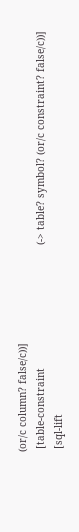(or/c column? false/c))]
 [table-constraint                                         (-> table? symbol? (or/c constraint? false/c))]
 [sql-lift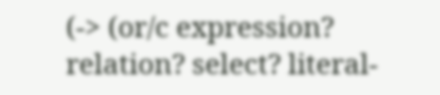(-> (or/c expression? relation? select? literal-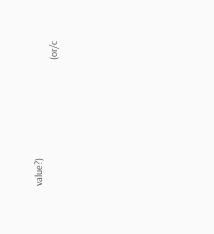value?)
                                                               (or/c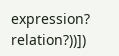expression? relation?))])